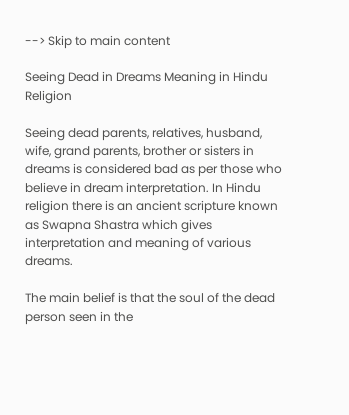--> Skip to main content

Seeing Dead in Dreams Meaning in Hindu Religion

Seeing dead parents, relatives, husband, wife, grand parents, brother or sisters in dreams is considered bad as per those who believe in dream interpretation. In Hindu religion there is an ancient scripture known as Swapna Shastra which gives interpretation and meaning of various dreams.

The main belief is that the soul of the dead person seen in the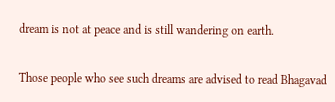dream is not at peace and is still wandering on earth.

Those people who see such dreams are advised to read Bhagavad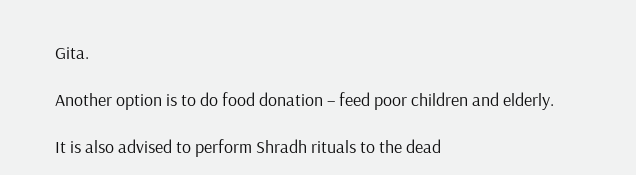Gita.

Another option is to do food donation – feed poor children and elderly.

It is also advised to perform Shradh rituals to the dead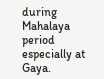during Mahalaya period especially at Gaya.